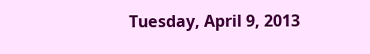Tuesday, April 9, 2013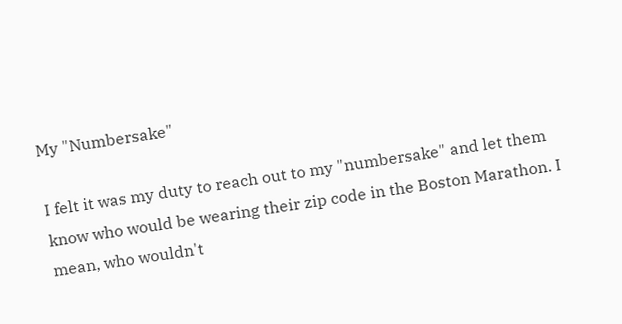My "Numbersake"

I felt it was my duty to reach out to my "numbersake" and let them know who would be wearing their zip code in the Boston Marathon. I mean, who wouldn't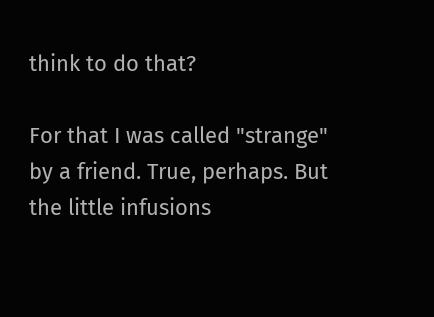think to do that?

For that I was called "strange" by a friend. True, perhaps. But the little infusions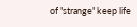of "strange" keep life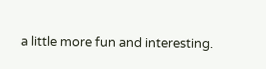a little more fun and interesting.